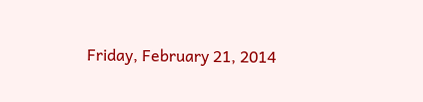Friday, February 21, 2014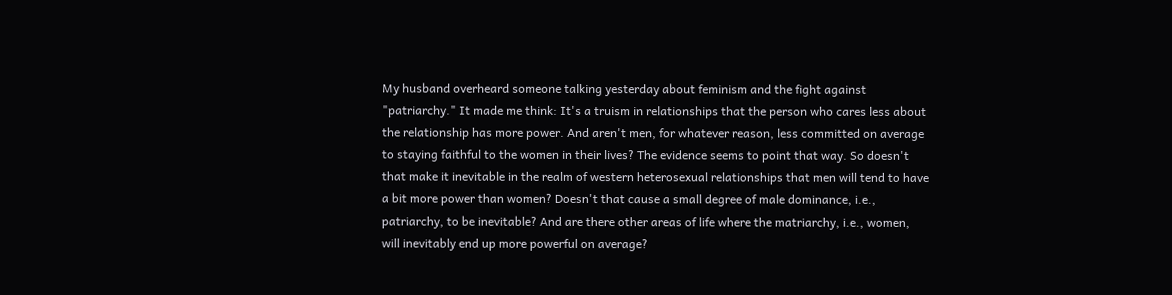My husband overheard someone talking yesterday about feminism and the fight against "patriarchy." It made me think: It's a truism in relationships that the person who cares less about the relationship has more power. And aren't men, for whatever reason, less committed on average to staying faithful to the women in their lives? The evidence seems to point that way. So doesn't that make it inevitable in the realm of western heterosexual relationships that men will tend to have a bit more power than women? Doesn't that cause a small degree of male dominance, i.e., patriarchy, to be inevitable? And are there other areas of life where the matriarchy, i.e., women, will inevitably end up more powerful on average?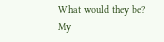What would they be? My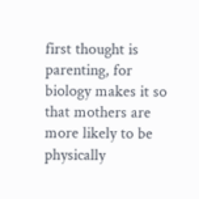first thought is parenting, for biology makes it so that mothers are more likely to be physically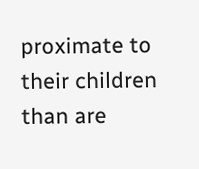proximate to their children than are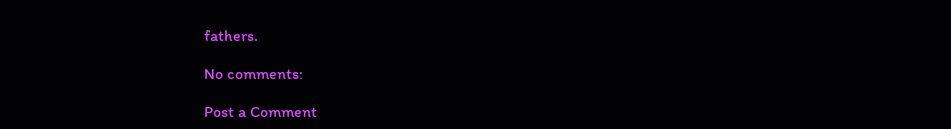fathers.

No comments:

Post a Comment